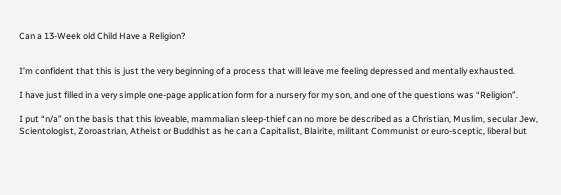Can a 13-Week old Child Have a Religion?


I’m confident that this is just the very beginning of a process that will leave me feeling depressed and mentally exhausted.

I have just filled in a very simple one-page application form for a nursery for my son, and one of the questions was “Religion”.

I put “n/a” on the basis that this loveable, mammalian sleep-thief can no more be described as a Christian, Muslim, secular Jew, Scientologist, Zoroastrian, Atheist or Buddhist as he can a Capitalist, Blairite, militant Communist or euro-sceptic, liberal but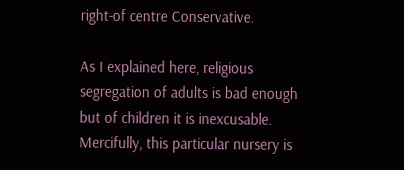right-of centre Conservative.

As I explained here, religious segregation of adults is bad enough but of children it is inexcusable. Mercifully, this particular nursery is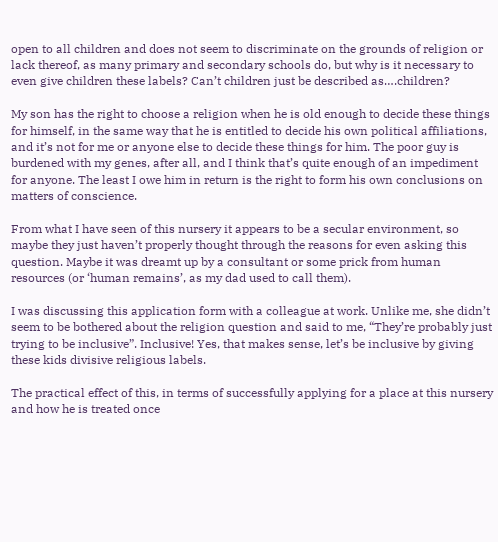open to all children and does not seem to discriminate on the grounds of religion or lack thereof, as many primary and secondary schools do, but why is it necessary to even give children these labels? Can’t children just be described as….children?

My son has the right to choose a religion when he is old enough to decide these things for himself, in the same way that he is entitled to decide his own political affiliations, and it’s not for me or anyone else to decide these things for him. The poor guy is burdened with my genes, after all, and I think that’s quite enough of an impediment for anyone. The least I owe him in return is the right to form his own conclusions on matters of conscience.

From what I have seen of this nursery it appears to be a secular environment, so maybe they just haven’t properly thought through the reasons for even asking this question. Maybe it was dreamt up by a consultant or some prick from human resources (or ‘human remains’, as my dad used to call them).

I was discussing this application form with a colleague at work. Unlike me, she didn’t seem to be bothered about the religion question and said to me, “They’re probably just trying to be inclusive”. Inclusive! Yes, that makes sense, let’s be inclusive by giving these kids divisive religious labels.

The practical effect of this, in terms of successfully applying for a place at this nursery and how he is treated once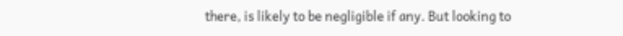there, is likely to be negligible if any. But looking to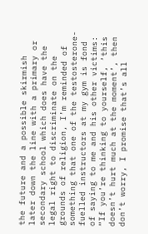the future and a possible skirmish later down the line with a primary or secondary school which does have the legal right to discriminate on the grounds of religion, I’m reminded of something that one of the testosterone-fuelled instructors at my gym is fond of saying to me and his other victims: “If you’re thinking to yourself, ‘this doesn’t hurt much at the moment’, then don’t worry, I promise that’s all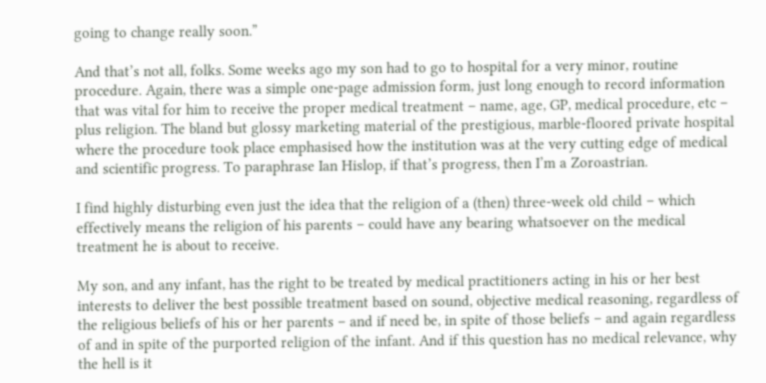going to change really soon.”

And that’s not all, folks. Some weeks ago my son had to go to hospital for a very minor, routine procedure. Again, there was a simple one-page admission form, just long enough to record information that was vital for him to receive the proper medical treatment – name, age, GP, medical procedure, etc – plus religion. The bland but glossy marketing material of the prestigious, marble-floored private hospital where the procedure took place emphasised how the institution was at the very cutting edge of medical and scientific progress. To paraphrase Ian Hislop, if that’s progress, then I’m a Zoroastrian.

I find highly disturbing even just the idea that the religion of a (then) three-week old child – which effectively means the religion of his parents – could have any bearing whatsoever on the medical treatment he is about to receive.

My son, and any infant, has the right to be treated by medical practitioners acting in his or her best interests to deliver the best possible treatment based on sound, objective medical reasoning, regardless of the religious beliefs of his or her parents – and if need be, in spite of those beliefs – and again regardless of and in spite of the purported religion of the infant. And if this question has no medical relevance, why the hell is it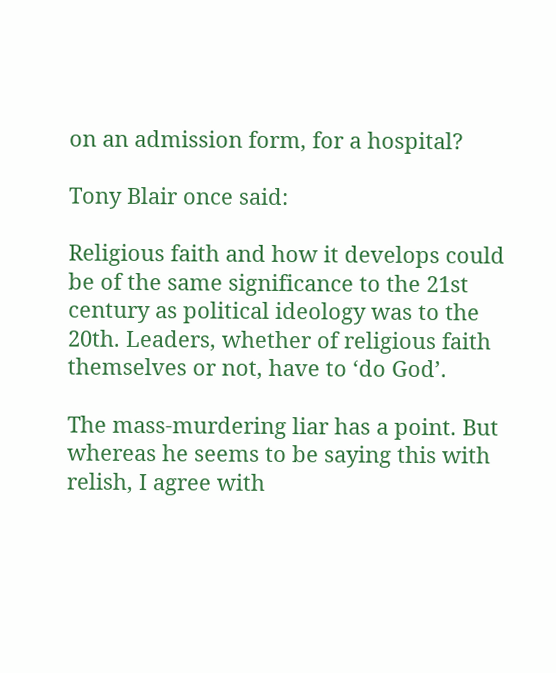on an admission form, for a hospital?

Tony Blair once said:

Religious faith and how it develops could be of the same significance to the 21st century as political ideology was to the 20th. Leaders, whether of religious faith themselves or not, have to ‘do God’.

The mass-murdering liar has a point. But whereas he seems to be saying this with relish, I agree with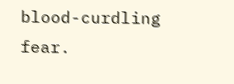blood-curdling fear.